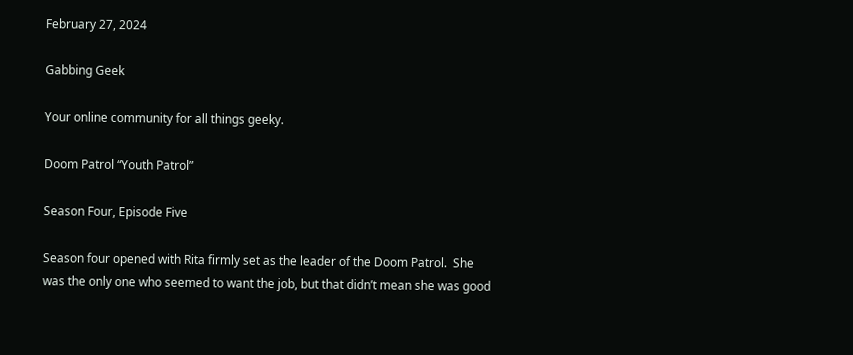February 27, 2024

Gabbing Geek

Your online community for all things geeky.

Doom Patrol “Youth Patrol”

Season Four, Episode Five

Season four opened with Rita firmly set as the leader of the Doom Patrol.  She was the only one who seemed to want the job, but that didn’t mean she was good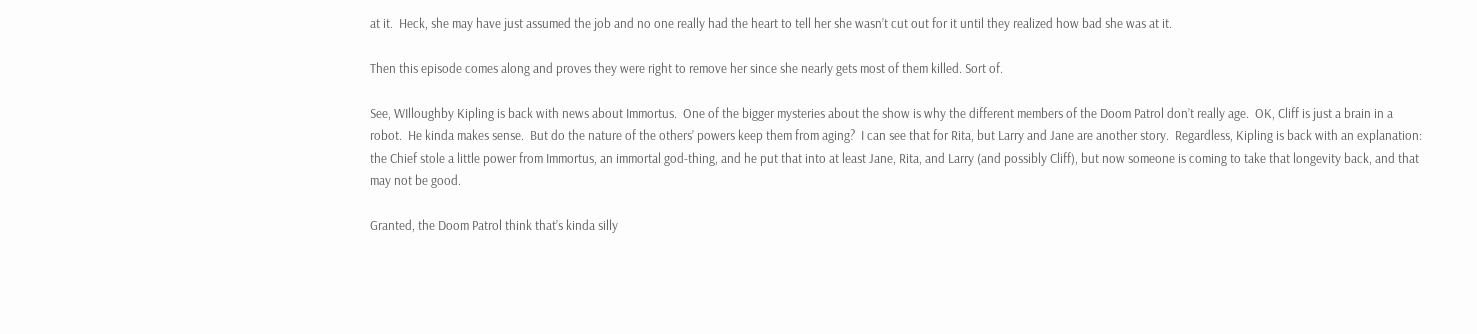at it.  Heck, she may have just assumed the job and no one really had the heart to tell her she wasn’t cut out for it until they realized how bad she was at it.

Then this episode comes along and proves they were right to remove her since she nearly gets most of them killed. Sort of.

See, WIlloughby Kipling is back with news about Immortus.  One of the bigger mysteries about the show is why the different members of the Doom Patrol don’t really age.  OK, Cliff is just a brain in a  robot.  He kinda makes sense.  But do the nature of the others’ powers keep them from aging?  I can see that for Rita, but Larry and Jane are another story.  Regardless, Kipling is back with an explanation:  the Chief stole a little power from Immortus, an immortal god-thing, and he put that into at least Jane, Rita, and Larry (and possibly Cliff), but now someone is coming to take that longevity back, and that may not be good.

Granted, the Doom Patrol think that’s kinda silly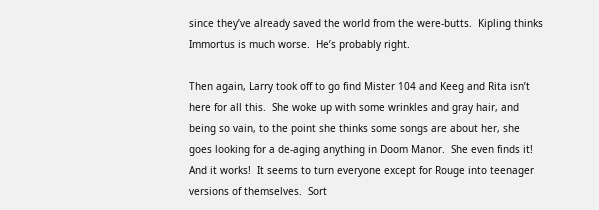since they’ve already saved the world from the were-butts.  Kipling thinks Immortus is much worse.  He’s probably right.

Then again, Larry took off to go find Mister 104 and Keeg and Rita isn’t here for all this.  She woke up with some wrinkles and gray hair, and being so vain, to the point she thinks some songs are about her, she goes looking for a de-aging anything in Doom Manor.  She even finds it!  And it works!  It seems to turn everyone except for Rouge into teenager versions of themselves.  Sort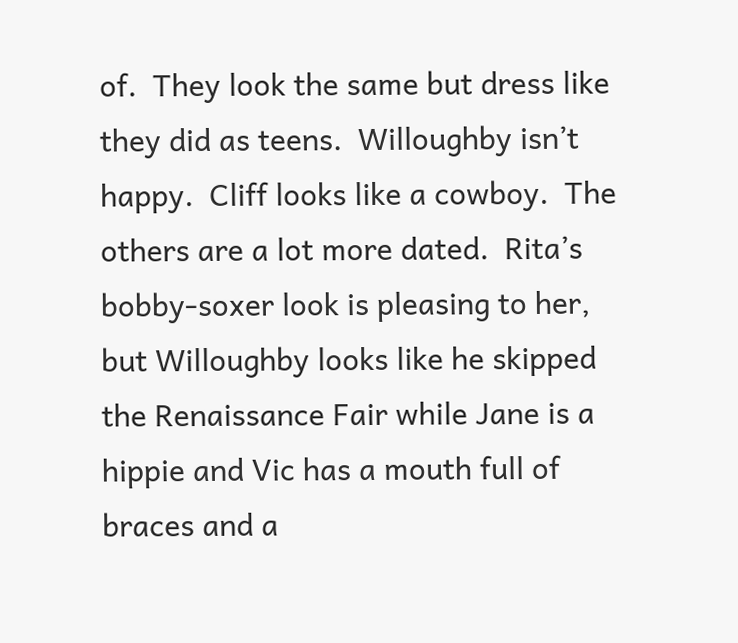of.  They look the same but dress like they did as teens.  Willoughby isn’t happy.  Cliff looks like a cowboy.  The others are a lot more dated.  Rita’s bobby-soxer look is pleasing to her, but Willoughby looks like he skipped the Renaissance Fair while Jane is a hippie and Vic has a mouth full of braces and a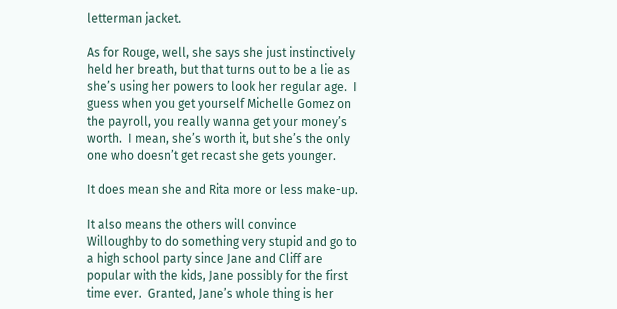letterman jacket.

As for Rouge, well, she says she just instinctively held her breath, but that turns out to be a lie as she’s using her powers to look her regular age.  I guess when you get yourself Michelle Gomez on the payroll, you really wanna get your money’s worth.  I mean, she’s worth it, but she’s the only one who doesn’t get recast she gets younger.

It does mean she and Rita more or less make-up.

It also means the others will convince Willoughby to do something very stupid and go to a high school party since Jane and Cliff are popular with the kids, Jane possibly for the first time ever.  Granted, Jane’s whole thing is her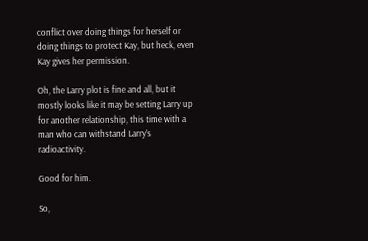conflict over doing things for herself or doing things to protect Kay, but heck, even Kay gives her permission.

Oh, the Larry plot is fine and all, but it mostly looks like it may be setting Larry up for another relationship, this time with a man who can withstand Larry’s radioactivity.

Good for him.

So,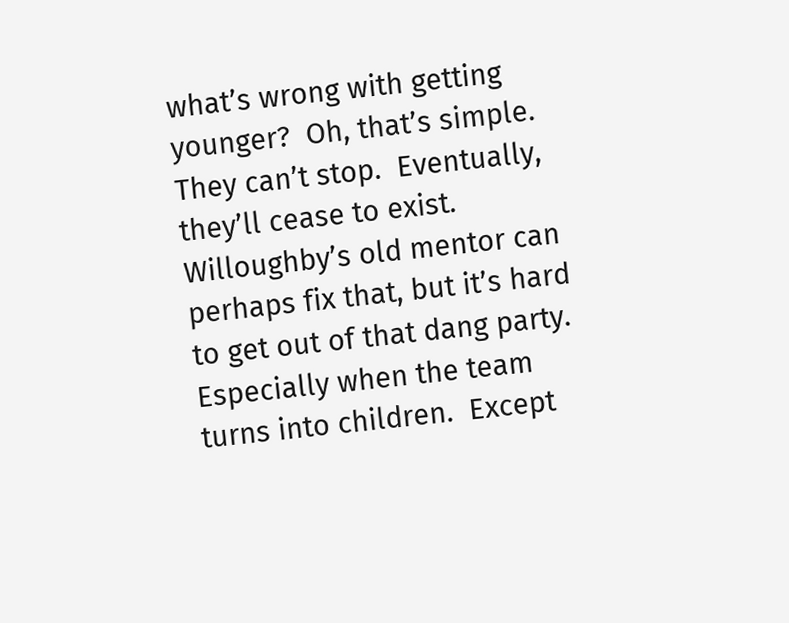what’s wrong with getting younger?  Oh, that’s simple.  They can’t stop.  Eventually, they’ll cease to exist.  Willoughby’s old mentor can perhaps fix that, but it’s hard to get out of that dang party.  Especially when the team turns into children.  Except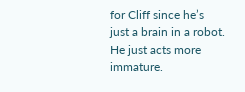for Cliff since he’s just a brain in a robot.  He just acts more immature.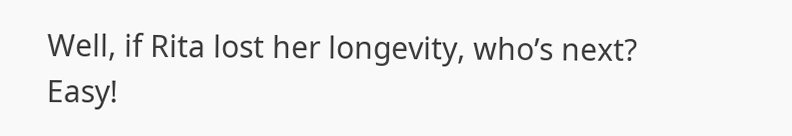Well, if Rita lost her longevity, who’s next?  Easy!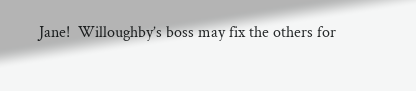Jane!  Willoughby’s boss may fix the others for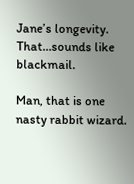Jane’s longevity.  That…sounds like blackmail.

Man, that is one nasty rabbit wizard.